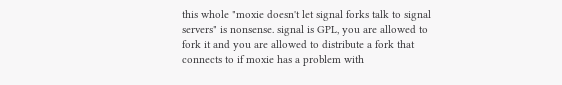this whole "moxie doesn't let signal forks talk to signal servers" is nonsense. signal is GPL, you are allowed to fork it and you are allowed to distribute a fork that connects to if moxie has a problem with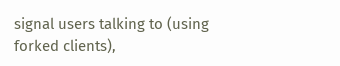signal users talking to (using forked clients),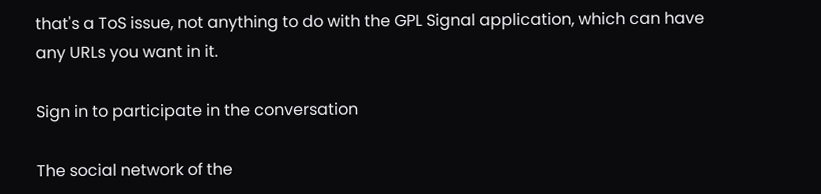that's a ToS issue, not anything to do with the GPL Signal application, which can have any URLs you want in it.

Sign in to participate in the conversation

The social network of the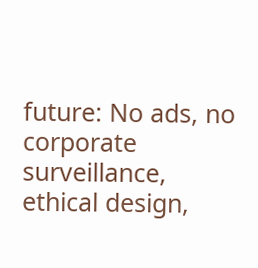future: No ads, no corporate surveillance, ethical design,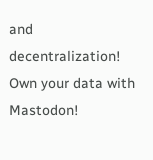and decentralization! Own your data with Mastodon!